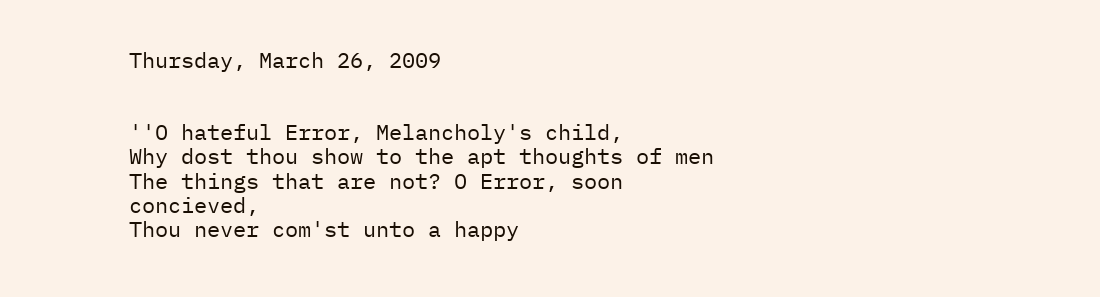Thursday, March 26, 2009


''O hateful Error, Melancholy's child,
Why dost thou show to the apt thoughts of men
The things that are not? O Error, soon concieved,
Thou never com'st unto a happy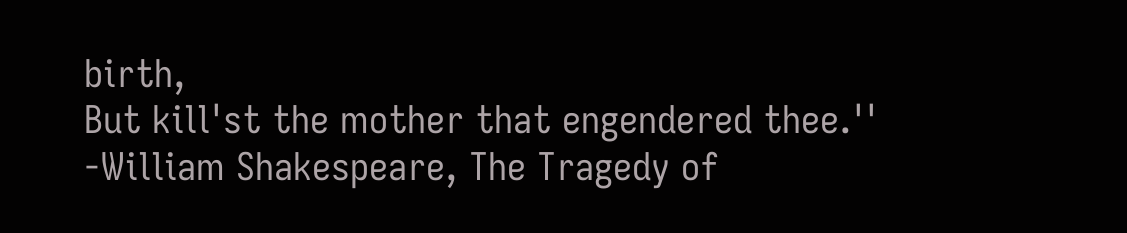birth,
But kill'st the mother that engendered thee.''
-William Shakespeare, The Tragedy of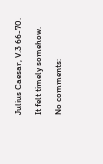Julius Caesar, V.3 66-70.

It felt timely somehow.

No comments: